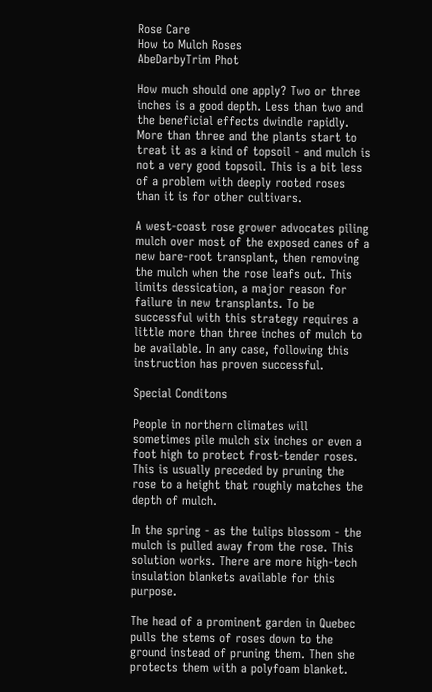Rose Care
How to Mulch Roses
AbeDarbyTrim Phot

How much should one apply? Two or three inches is a good depth. Less than two and the beneficial effects dwindle rapidly. More than three and the plants start to treat it as a kind of topsoil - and mulch is not a very good topsoil. This is a bit less of a problem with deeply rooted roses than it is for other cultivars.

A west-coast rose grower advocates piling mulch over most of the exposed canes of a new bare-root transplant, then removing the mulch when the rose leafs out. This limits dessication, a major reason for failure in new transplants. To be successful with this strategy requires a little more than three inches of mulch to be available. In any case, following this instruction has proven successful.

Special Conditons

People in northern climates will sometimes pile mulch six inches or even a foot high to protect frost-tender roses. This is usually preceded by pruning the rose to a height that roughly matches the depth of mulch.

In the spring - as the tulips blossom - the mulch is pulled away from the rose. This solution works. There are more high-tech insulation blankets available for this purpose.

The head of a prominent garden in Quebec pulls the stems of roses down to the ground instead of pruning them. Then she protects them with a polyfoam blanket.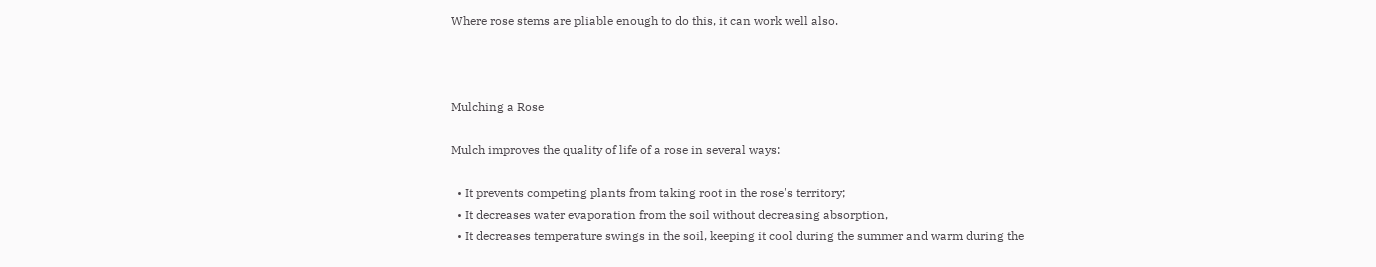Where rose stems are pliable enough to do this, it can work well also.



Mulching a Rose

Mulch improves the quality of life of a rose in several ways:

  • It prevents competing plants from taking root in the rose's territory;
  • It decreases water evaporation from the soil without decreasing absorption,
  • It decreases temperature swings in the soil, keeping it cool during the summer and warm during the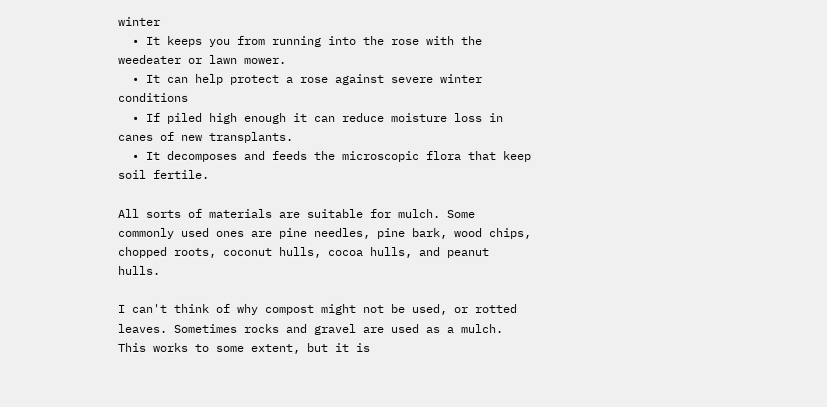winter
  • It keeps you from running into the rose with the weedeater or lawn mower.
  • It can help protect a rose against severe winter conditions
  • If piled high enough it can reduce moisture loss in canes of new transplants.
  • It decomposes and feeds the microscopic flora that keep soil fertile.

All sorts of materials are suitable for mulch. Some commonly used ones are pine needles, pine bark, wood chips, chopped roots, coconut hulls, cocoa hulls, and peanut hulls.

I can't think of why compost might not be used, or rotted leaves. Sometimes rocks and gravel are used as a mulch. This works to some extent, but it is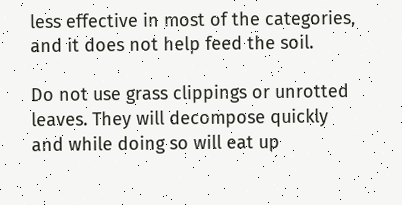less effective in most of the categories, and it does not help feed the soil.

Do not use grass clippings or unrotted leaves. They will decompose quickly and while doing so will eat up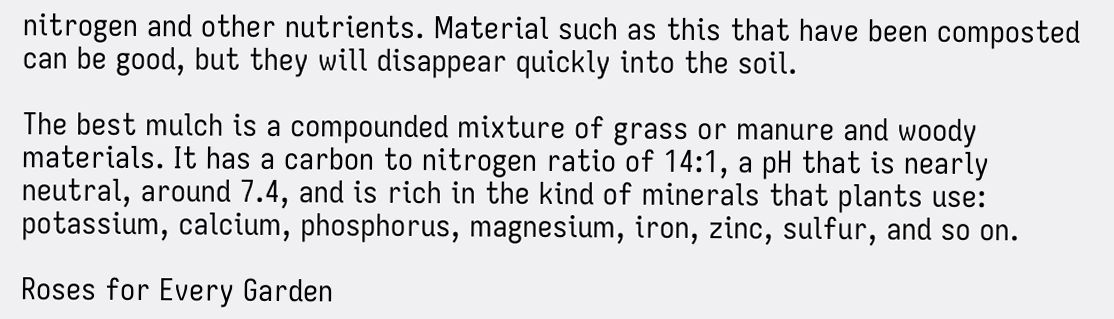nitrogen and other nutrients. Material such as this that have been composted can be good, but they will disappear quickly into the soil.

The best mulch is a compounded mixture of grass or manure and woody materials. It has a carbon to nitrogen ratio of 14:1, a pH that is nearly neutral, around 7.4, and is rich in the kind of minerals that plants use: potassium, calcium, phosphorus, magnesium, iron, zinc, sulfur, and so on.

Roses for Every Garden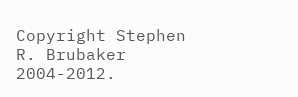Copyright Stephen R. Brubaker 2004-2012.